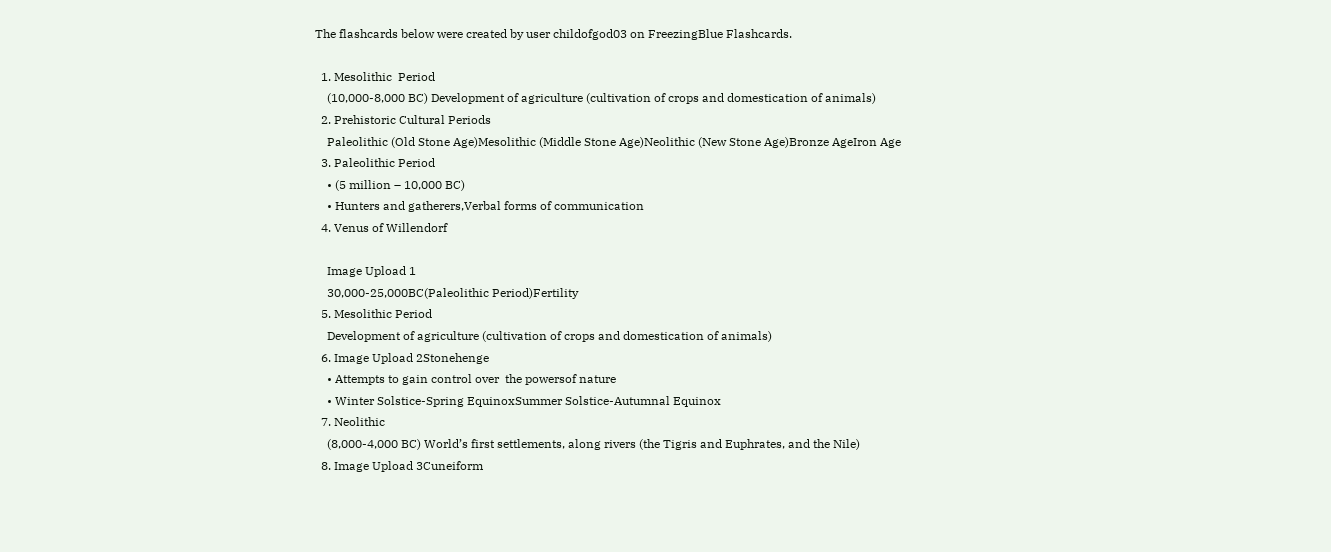The flashcards below were created by user childofgod03 on FreezingBlue Flashcards.

  1. Mesolithic  Period
    (10,000-8,000 BC) Development of agriculture (cultivation of crops and domestication of animals)
  2. Prehistoric Cultural Periods
    Paleolithic (Old Stone Age)Mesolithic (Middle Stone Age)Neolithic (New Stone Age)Bronze AgeIron Age
  3. Paleolithic Period
    • (5 million – 10,000 BC)
    • Hunters and gatherers,Verbal forms of communication
  4. Venus of Willendorf

    Image Upload 1
    30,000-25,000BC(Paleolithic Period)Fertility
  5. Mesolithic Period
    Development of agriculture (cultivation of crops and domestication of animals)
  6. Image Upload 2Stonehenge
    • Attempts to gain control over  the powersof nature
    • Winter Solstice-Spring EquinoxSummer Solstice-Autumnal Equinox
  7. Neolithic
    (8,000-4,000 BC) World’s first settlements, along rivers (the Tigris and Euphrates, and the Nile)
  8. Image Upload 3Cuneiform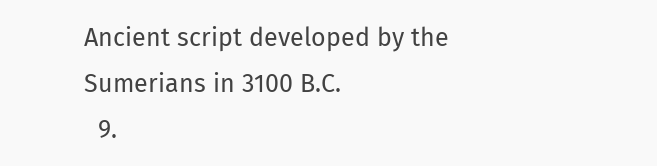Ancient script developed by the Sumerians in 3100 B.C.
  9.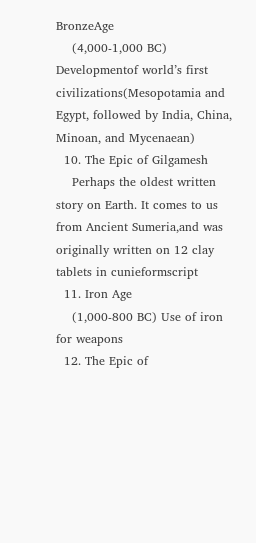BronzeAge
    (4,000-1,000 BC) Developmentof world’s first civilizations(Mesopotamia and Egypt, followed by India, China, Minoan, and Mycenaean)
  10. The Epic of Gilgamesh
    Perhaps the oldest written story on Earth. It comes to us from Ancient Sumeria,and was originally written on 12 clay tablets in cunieformscript
  11. Iron Age
    (1,000-800 BC) Use of iron for weapons
  12. The Epic of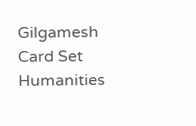Gilgamesh
Card Set
Humanities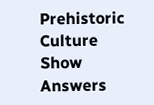Prehistoric Culture
Show Answers